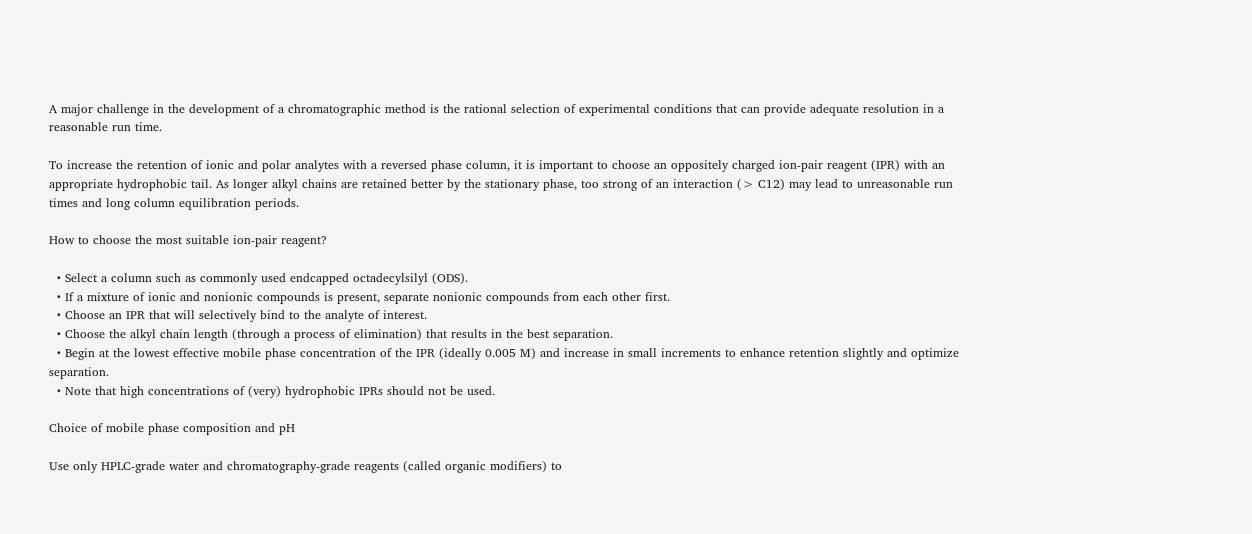A major challenge in the development of a chromatographic method is the rational selection of experimental conditions that can provide adequate resolution in a reasonable run time.

To increase the retention of ionic and polar analytes with a reversed phase column, it is important to choose an oppositely charged ion-pair reagent (IPR) with an appropriate hydrophobic tail. As longer alkyl chains are retained better by the stationary phase, too strong of an interaction (> C12) may lead to unreasonable run times and long column equilibration periods.

How to choose the most suitable ion-pair reagent?

  • Select a column such as commonly used endcapped octadecylsilyl (ODS).
  • If a mixture of ionic and nonionic compounds is present, separate nonionic compounds from each other first.
  • Choose an IPR that will selectively bind to the analyte of interest.
  • Choose the alkyl chain length (through a process of elimination) that results in the best separation.
  • Begin at the lowest effective mobile phase concentration of the IPR (ideally 0.005 M) and increase in small increments to enhance retention slightly and optimize separation.
  • Note that high concentrations of (very) hydrophobic IPRs should not be used.

Choice of mobile phase composition and pH

Use only HPLC-grade water and chromatography-grade reagents (called organic modifiers) to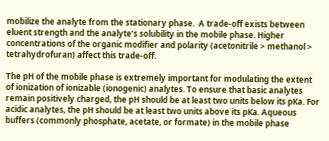mobilize the analyte from the stationary phase.  A trade-off exists between eluent strength and the analyte’s solubility in the mobile phase. Higher concentrations of the organic modifier and polarity (acetonitrile > methanol > tetrahydrofuran) affect this trade-off.

The pH of the mobile phase is extremely important for modulating the extent of ionization of ionizable (ionogenic) analytes. To ensure that basic analytes remain positively charged, the pH should be at least two units below its pKa. For acidic analytes, the pH should be at least two units above its pKa. Aqueous buffers (commonly phosphate, acetate, or formate) in the mobile phase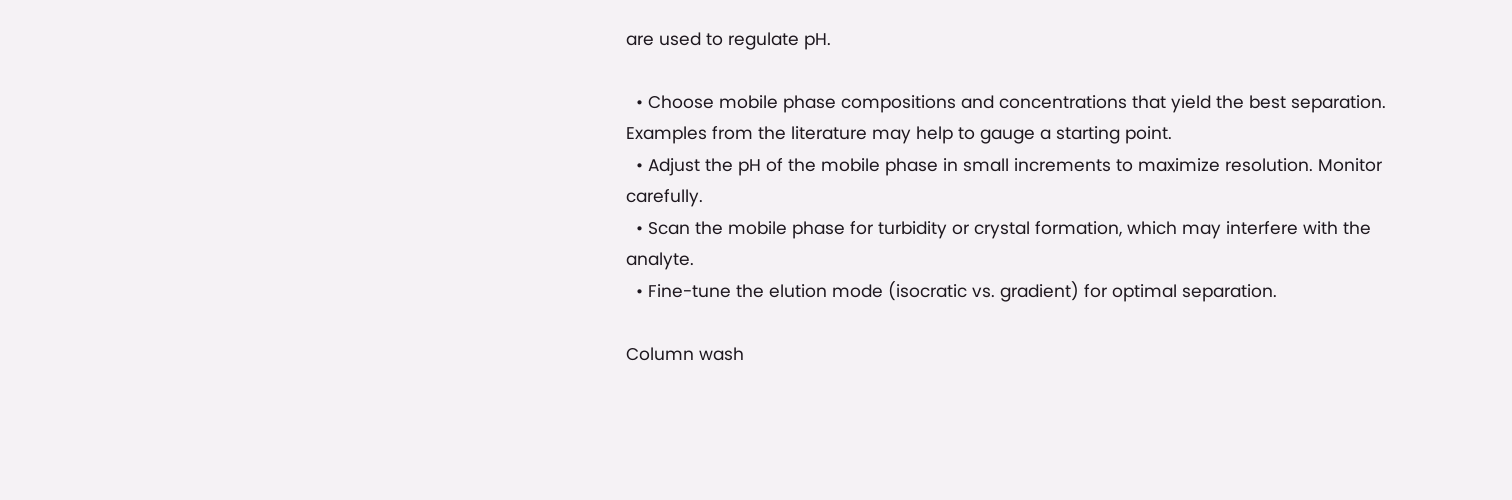are used to regulate pH.

  • Choose mobile phase compositions and concentrations that yield the best separation. Examples from the literature may help to gauge a starting point.
  • Adjust the pH of the mobile phase in small increments to maximize resolution. Monitor carefully.
  • Scan the mobile phase for turbidity or crystal formation, which may interfere with the analyte.
  • Fine-tune the elution mode (isocratic vs. gradient) for optimal separation.

Column wash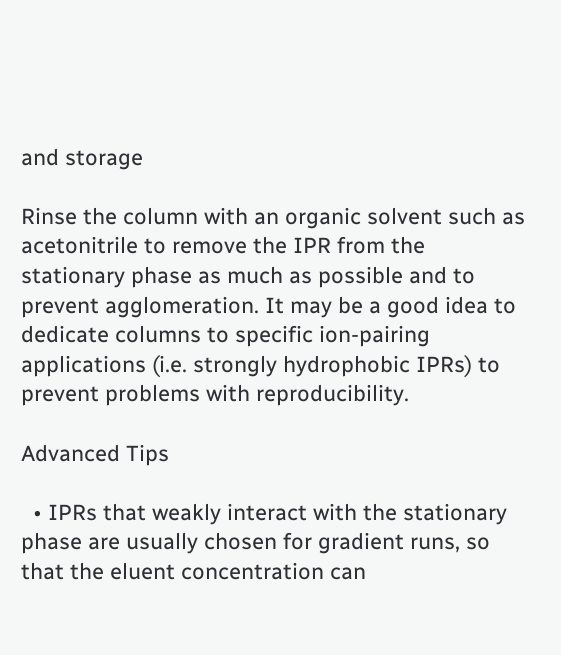and storage

Rinse the column with an organic solvent such as acetonitrile to remove the IPR from the stationary phase as much as possible and to prevent agglomeration. It may be a good idea to dedicate columns to specific ion-pairing applications (i.e. strongly hydrophobic IPRs) to prevent problems with reproducibility.

Advanced Tips

  • IPRs that weakly interact with the stationary phase are usually chosen for gradient runs, so that the eluent concentration can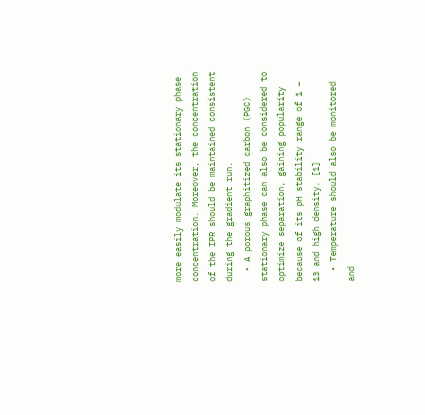more easily modulate its stationary phase concentration. Moreover, the concentration of the IPR should be maintained consistent during the gradient run.
  • A porous graphitized carbon (PGC) stationary phase can also be considered to optimize separation, gaining popularity because of its pH stability range of 1 – 13 and high density. [1]
  • Temperature should also be monitored and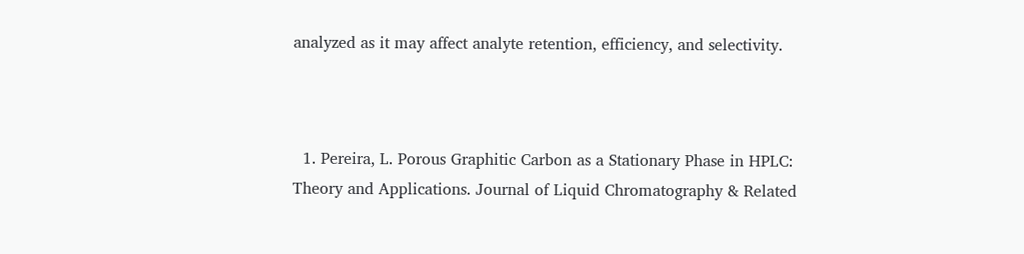analyzed as it may affect analyte retention, efficiency, and selectivity.



  1. Pereira, L. Porous Graphitic Carbon as a Stationary Phase in HPLC: Theory and Applications. Journal of Liquid Chromatography & Related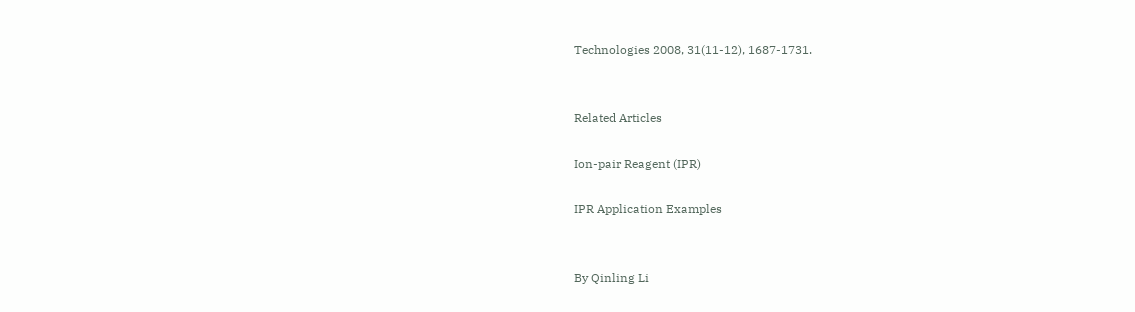Technologies 2008, 31(11-12), 1687-1731.


Related Articles

Ion-pair Reagent (IPR)

IPR Application Examples


By Qinling Li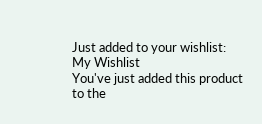Just added to your wishlist:
My Wishlist
You've just added this product to the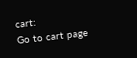cart:
Go to cart page